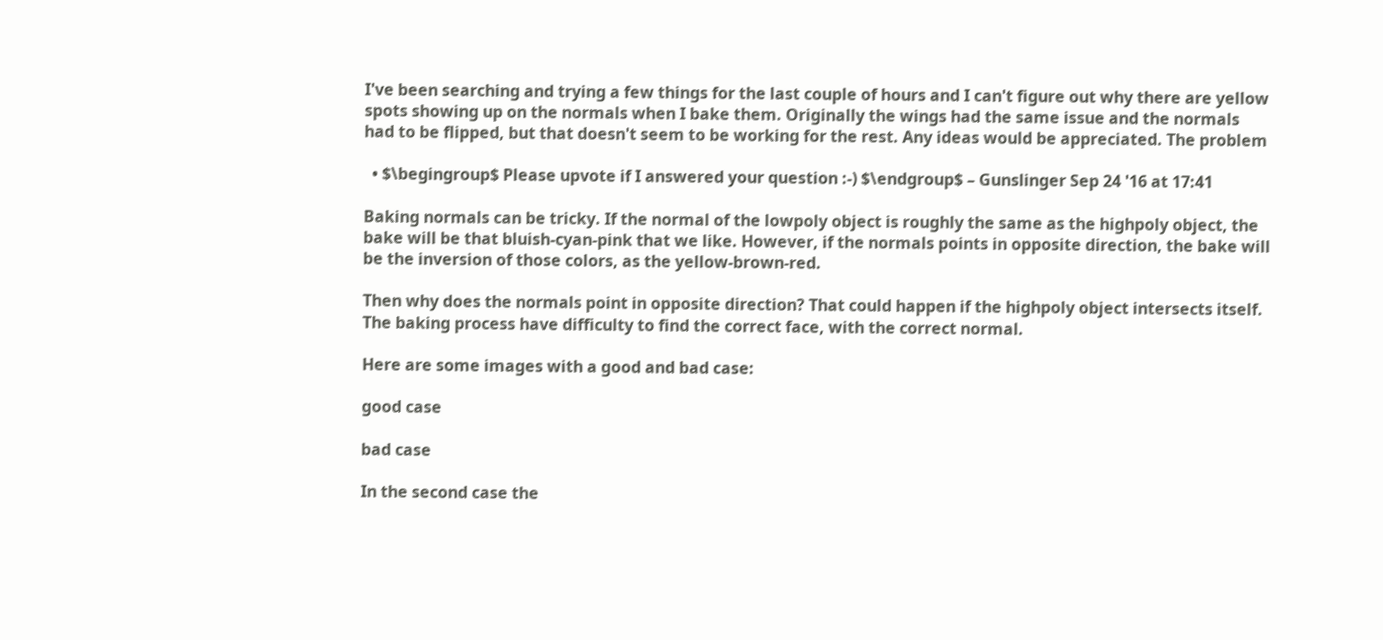I've been searching and trying a few things for the last couple of hours and I can't figure out why there are yellow spots showing up on the normals when I bake them. Originally the wings had the same issue and the normals had to be flipped, but that doesn't seem to be working for the rest. Any ideas would be appreciated. The problem

  • $\begingroup$ Please upvote if I answered your question :-) $\endgroup$ – Gunslinger Sep 24 '16 at 17:41

Baking normals can be tricky. If the normal of the lowpoly object is roughly the same as the highpoly object, the bake will be that bluish-cyan-pink that we like. However, if the normals points in opposite direction, the bake will be the inversion of those colors, as the yellow-brown-red.

Then why does the normals point in opposite direction? That could happen if the highpoly object intersects itself. The baking process have difficulty to find the correct face, with the correct normal.

Here are some images with a good and bad case:

good case

bad case

In the second case the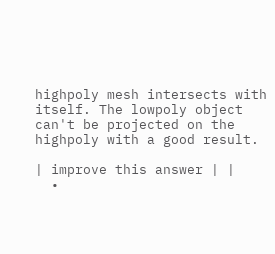highpoly mesh intersects with itself. The lowpoly object can't be projected on the highpoly with a good result.

| improve this answer | |
  •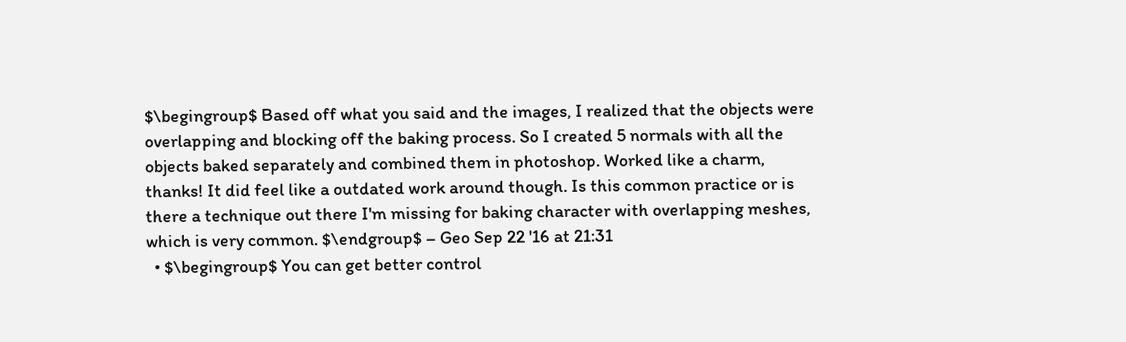$\begingroup$ Based off what you said and the images, I realized that the objects were overlapping and blocking off the baking process. So I created 5 normals with all the objects baked separately and combined them in photoshop. Worked like a charm, thanks! It did feel like a outdated work around though. Is this common practice or is there a technique out there I'm missing for baking character with overlapping meshes, which is very common. $\endgroup$ – Geo Sep 22 '16 at 21:31
  • $\begingroup$ You can get better control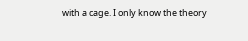with a cage. I only know the theory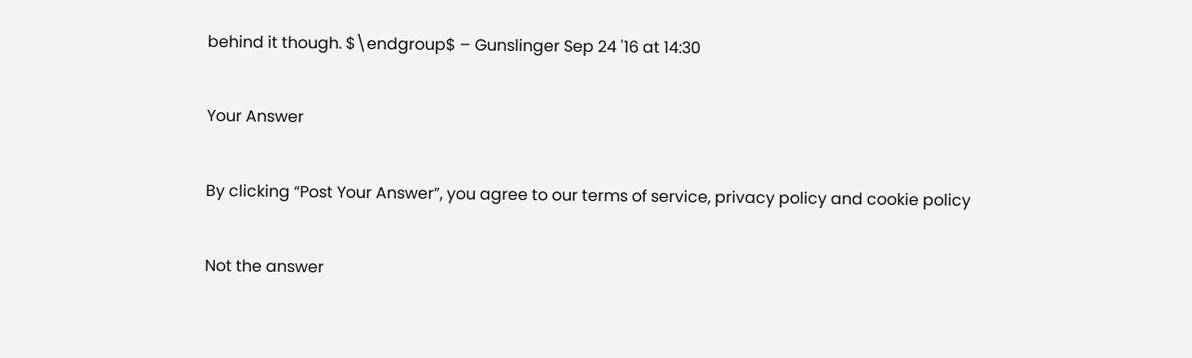behind it though. $\endgroup$ – Gunslinger Sep 24 '16 at 14:30

Your Answer

By clicking “Post Your Answer”, you agree to our terms of service, privacy policy and cookie policy

Not the answer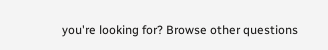you're looking for? Browse other questions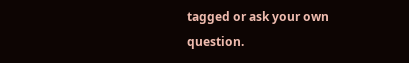tagged or ask your own question.